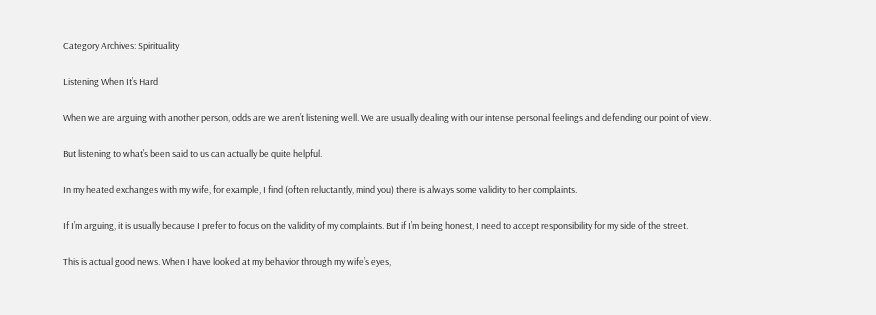Category Archives: Spirituality

Listening When It’s Hard

When we are arguing with another person, odds are we aren’t listening well. We are usually dealing with our intense personal feelings and defending our point of view.

But listening to what’s been said to us can actually be quite helpful.

In my heated exchanges with my wife, for example, I find (often reluctantly, mind you) there is always some validity to her complaints.

If I’m arguing, it is usually because I prefer to focus on the validity of my complaints. But if I’m being honest, I need to accept responsibility for my side of the street.

This is actual good news. When I have looked at my behavior through my wife’s eyes,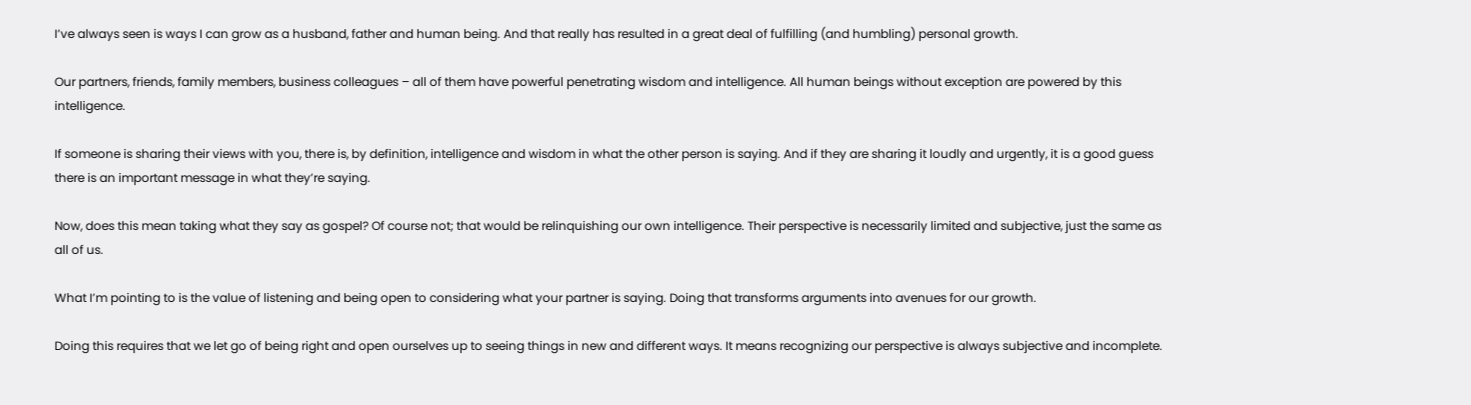I’ve always seen is ways I can grow as a husband, father and human being. And that really has resulted in a great deal of fulfilling (and humbling) personal growth.

Our partners, friends, family members, business colleagues – all of them have powerful penetrating wisdom and intelligence. All human beings without exception are powered by this intelligence.

If someone is sharing their views with you, there is, by definition, intelligence and wisdom in what the other person is saying. And if they are sharing it loudly and urgently, it is a good guess there is an important message in what they’re saying.

Now, does this mean taking what they say as gospel? Of course not; that would be relinquishing our own intelligence. Their perspective is necessarily limited and subjective, just the same as all of us.

What I’m pointing to is the value of listening and being open to considering what your partner is saying. Doing that transforms arguments into avenues for our growth.

Doing this requires that we let go of being right and open ourselves up to seeing things in new and different ways. It means recognizing our perspective is always subjective and incomplete.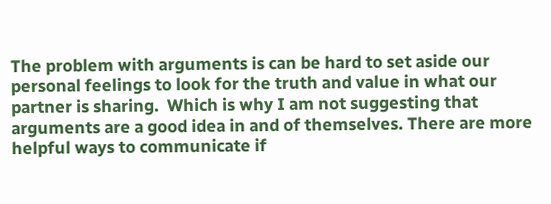The problem with arguments is can be hard to set aside our personal feelings to look for the truth and value in what our partner is sharing.  Which is why I am not suggesting that arguments are a good idea in and of themselves. There are more helpful ways to communicate if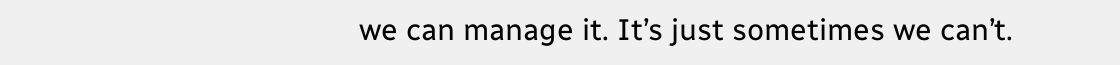we can manage it. It’s just sometimes we can’t.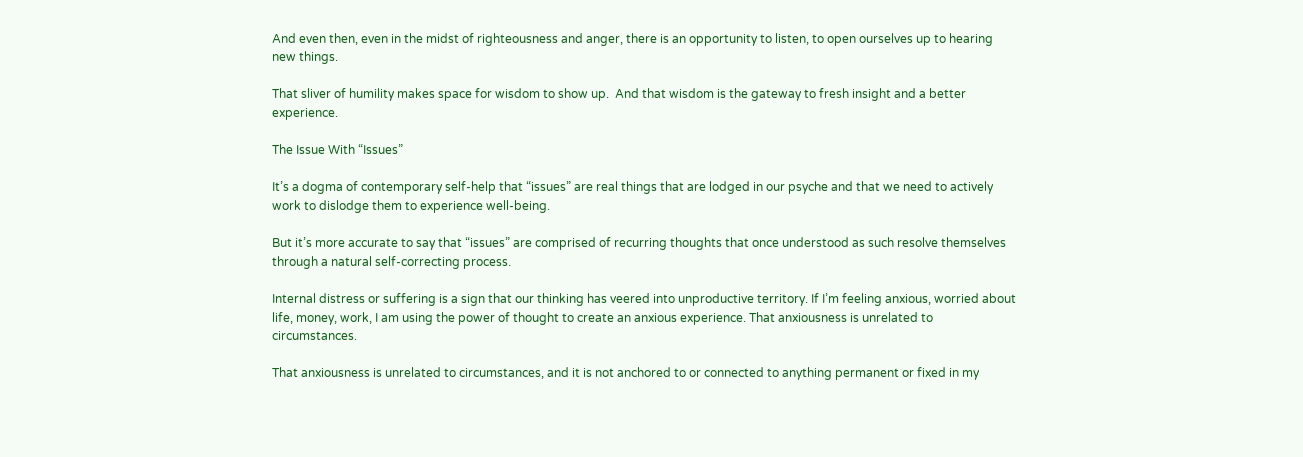And even then, even in the midst of righteousness and anger, there is an opportunity to listen, to open ourselves up to hearing new things.

That sliver of humility makes space for wisdom to show up.  And that wisdom is the gateway to fresh insight and a better experience.

The Issue With “Issues”

It’s a dogma of contemporary self-help that “issues” are real things that are lodged in our psyche and that we need to actively work to dislodge them to experience well-being.

But it’s more accurate to say that “issues” are comprised of recurring thoughts that once understood as such resolve themselves through a natural self-correcting process.

Internal distress or suffering is a sign that our thinking has veered into unproductive territory. If I’m feeling anxious, worried about life, money, work, I am using the power of thought to create an anxious experience. That anxiousness is unrelated to circumstances.

That anxiousness is unrelated to circumstances, and it is not anchored to or connected to anything permanent or fixed in my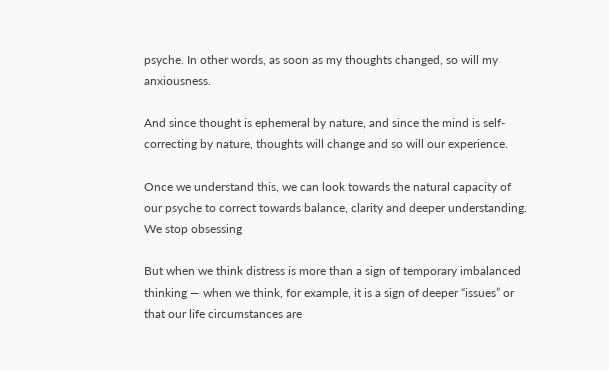psyche. In other words, as soon as my thoughts changed, so will my anxiousness.

And since thought is ephemeral by nature, and since the mind is self-correcting by nature, thoughts will change and so will our experience.

Once we understand this, we can look towards the natural capacity of our psyche to correct towards balance, clarity and deeper understanding. We stop obsessing

But when we think distress is more than a sign of temporary imbalanced thinking — when we think, for example, it is a sign of deeper “issues” or that our life circumstances are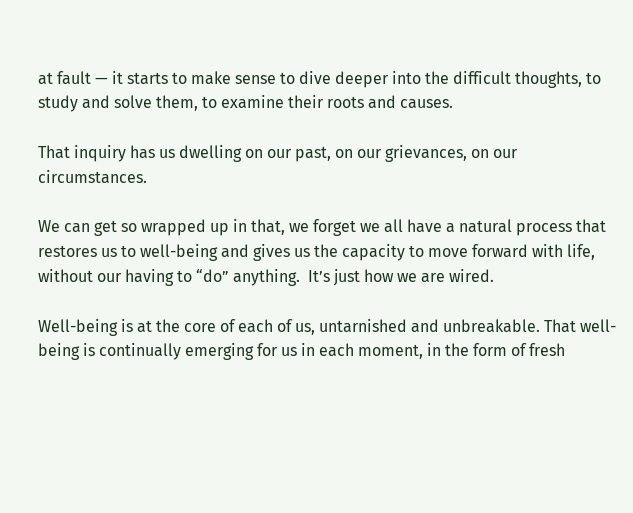at fault — it starts to make sense to dive deeper into the difficult thoughts, to study and solve them, to examine their roots and causes.

That inquiry has us dwelling on our past, on our grievances, on our circumstances.

We can get so wrapped up in that, we forget we all have a natural process that restores us to well-being and gives us the capacity to move forward with life, without our having to “do” anything.  It’s just how we are wired.

Well-being is at the core of each of us, untarnished and unbreakable. That well-being is continually emerging for us in each moment, in the form of fresh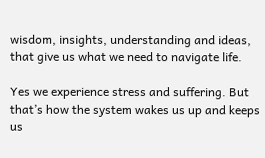wisdom, insights, understanding and ideas, that give us what we need to navigate life.

Yes we experience stress and suffering. But that’s how the system wakes us up and keeps us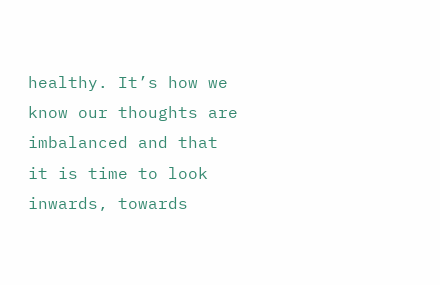healthy. It’s how we know our thoughts are imbalanced and that it is time to look inwards, towards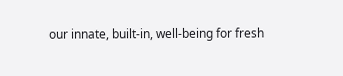our innate, built-in, well-being for fresh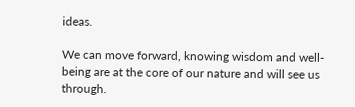ideas.

We can move forward, knowing wisdom and well-being are at the core of our nature and will see us through.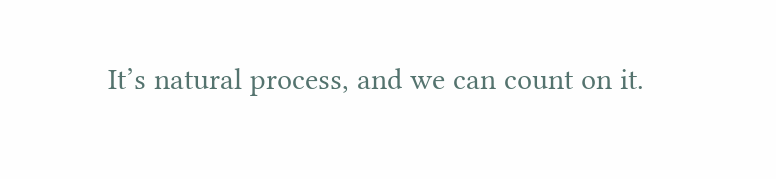It’s natural process, and we can count on it.